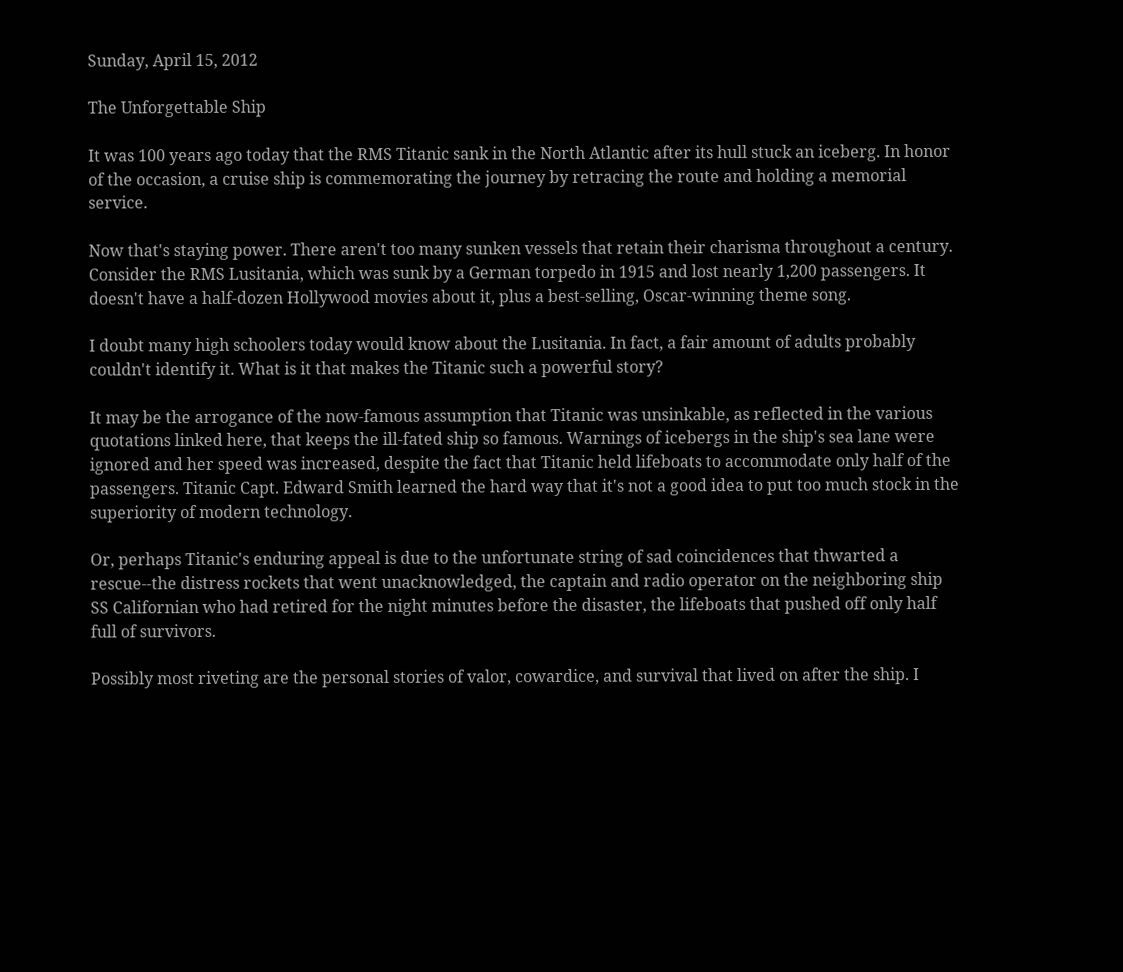Sunday, April 15, 2012

The Unforgettable Ship

It was 100 years ago today that the RMS Titanic sank in the North Atlantic after its hull stuck an iceberg. In honor of the occasion, a cruise ship is commemorating the journey by retracing the route and holding a memorial service.

Now that's staying power. There aren't too many sunken vessels that retain their charisma throughout a century. Consider the RMS Lusitania, which was sunk by a German torpedo in 1915 and lost nearly 1,200 passengers. It doesn't have a half-dozen Hollywood movies about it, plus a best-selling, Oscar-winning theme song.

I doubt many high schoolers today would know about the Lusitania. In fact, a fair amount of adults probably couldn't identify it. What is it that makes the Titanic such a powerful story?

It may be the arrogance of the now-famous assumption that Titanic was unsinkable, as reflected in the various quotations linked here, that keeps the ill-fated ship so famous. Warnings of icebergs in the ship's sea lane were ignored and her speed was increased, despite the fact that Titanic held lifeboats to accommodate only half of the passengers. Titanic Capt. Edward Smith learned the hard way that it's not a good idea to put too much stock in the superiority of modern technology.

Or, perhaps Titanic's enduring appeal is due to the unfortunate string of sad coincidences that thwarted a rescue--the distress rockets that went unacknowledged, the captain and radio operator on the neighboring ship SS Californian who had retired for the night minutes before the disaster, the lifeboats that pushed off only half full of survivors.

Possibly most riveting are the personal stories of valor, cowardice, and survival that lived on after the ship. I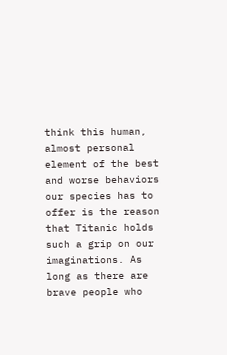think this human, almost personal element of the best and worse behaviors our species has to offer is the reason that Titanic holds such a grip on our imaginations. As long as there are brave people who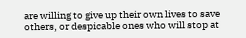are willing to give up their own lives to save others, or despicable ones who will stop at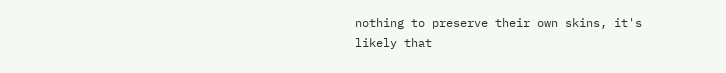nothing to preserve their own skins, it's likely that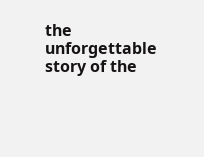the unforgettable story of the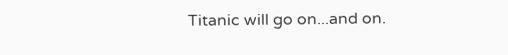Titanic will go on...and on.